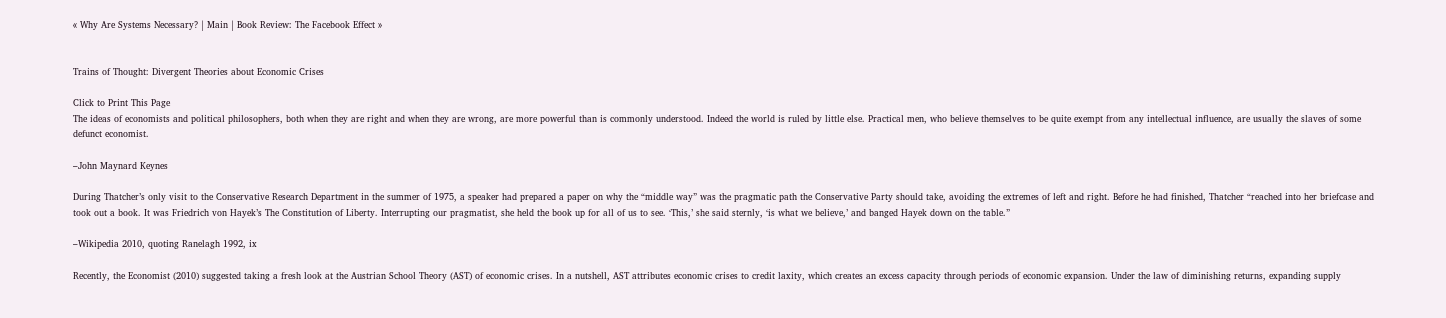« Why Are Systems Necessary? | Main | Book Review: The Facebook Effect »


Trains of Thought: Divergent Theories about Economic Crises

Click to Print This Page
The ideas of economists and political philosophers, both when they are right and when they are wrong, are more powerful than is commonly understood. Indeed the world is ruled by little else. Practical men, who believe themselves to be quite exempt from any intellectual influence, are usually the slaves of some defunct economist.

–John Maynard Keynes

During Thatcher’s only visit to the Conservative Research Department in the summer of 1975, a speaker had prepared a paper on why the “middle way” was the pragmatic path the Conservative Party should take, avoiding the extremes of left and right. Before he had finished, Thatcher “reached into her briefcase and took out a book. It was Friedrich von Hayek’s The Constitution of Liberty. Interrupting our pragmatist, she held the book up for all of us to see. ‘This,’ she said sternly, ‘is what we believe,’ and banged Hayek down on the table.”

–Wikipedia 2010, quoting Ranelagh 1992, ix

Recently, the Economist (2010) suggested taking a fresh look at the Austrian School Theory (AST) of economic crises. In a nutshell, AST attributes economic crises to credit laxity, which creates an excess capacity through periods of economic expansion. Under the law of diminishing returns, expanding supply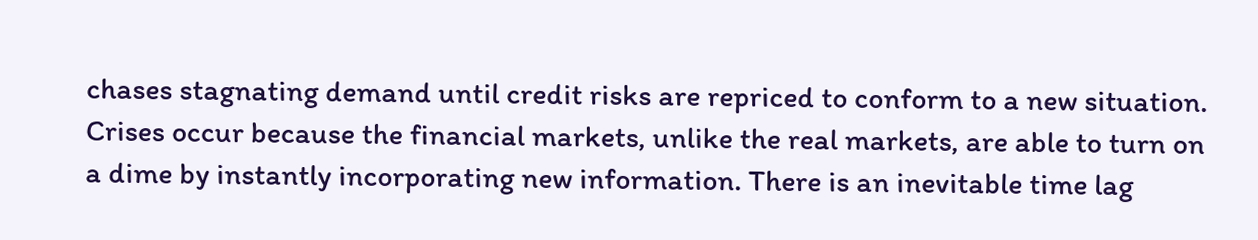chases stagnating demand until credit risks are repriced to conform to a new situation. Crises occur because the financial markets, unlike the real markets, are able to turn on a dime by instantly incorporating new information. There is an inevitable time lag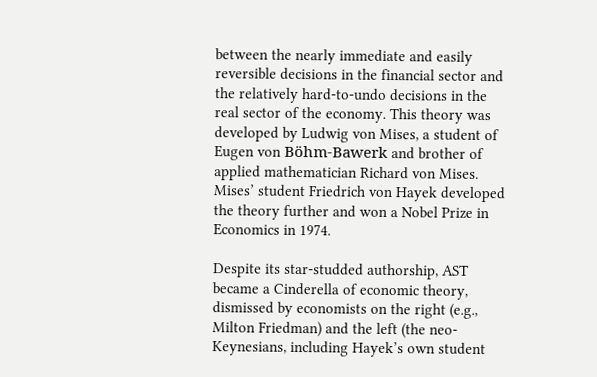between the nearly immediate and easily reversible decisions in the financial sector and the relatively hard-to-undo decisions in the real sector of the economy. This theory was developed by Ludwig von Mises, a student of Eugen von Böhm-Bawerk and brother of applied mathematician Richard von Mises. Mises’ student Friedrich von Hayek developed the theory further and won a Nobel Prize in Economics in 1974.

Despite its star-studded authorship, AST became a Cinderella of economic theory, dismissed by economists on the right (e.g., Milton Friedman) and the left (the neo-Keynesians, including Hayek’s own student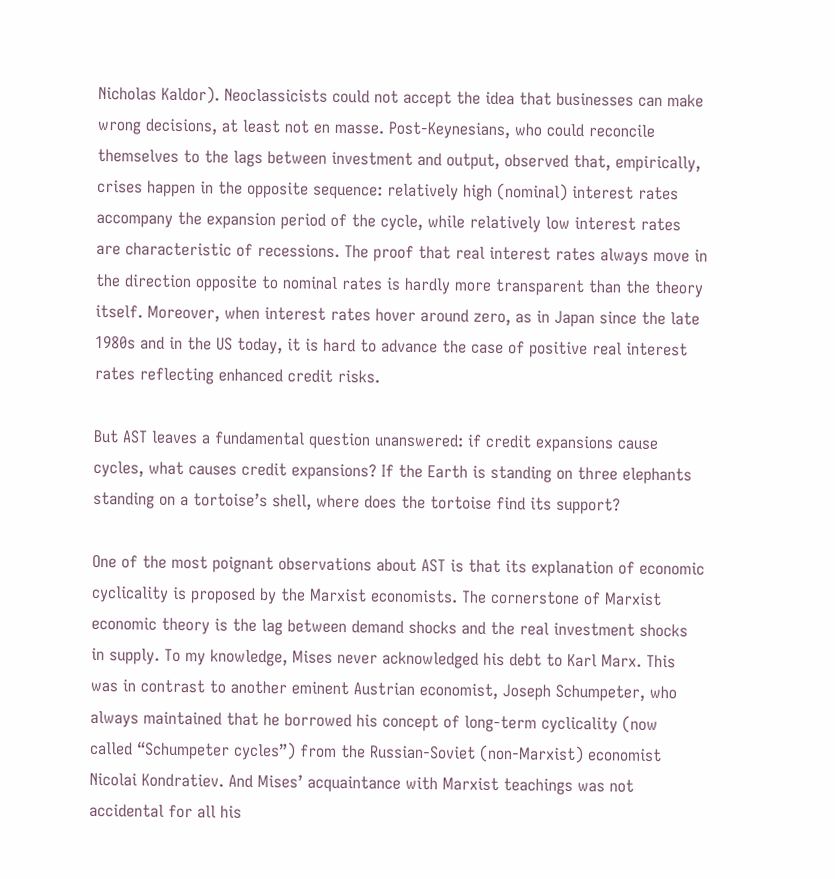Nicholas Kaldor). Neoclassicists could not accept the idea that businesses can make wrong decisions, at least not en masse. Post-Keynesians, who could reconcile themselves to the lags between investment and output, observed that, empirically, crises happen in the opposite sequence: relatively high (nominal) interest rates accompany the expansion period of the cycle, while relatively low interest rates are characteristic of recessions. The proof that real interest rates always move in the direction opposite to nominal rates is hardly more transparent than the theory itself. Moreover, when interest rates hover around zero, as in Japan since the late 1980s and in the US today, it is hard to advance the case of positive real interest rates reflecting enhanced credit risks.

But AST leaves a fundamental question unanswered: if credit expansions cause cycles, what causes credit expansions? If the Earth is standing on three elephants standing on a tortoise’s shell, where does the tortoise find its support?

One of the most poignant observations about AST is that its explanation of economic cyclicality is proposed by the Marxist economists. The cornerstone of Marxist economic theory is the lag between demand shocks and the real investment shocks in supply. To my knowledge, Mises never acknowledged his debt to Karl Marx. This was in contrast to another eminent Austrian economist, Joseph Schumpeter, who always maintained that he borrowed his concept of long-term cyclicality (now called “Schumpeter cycles”) from the Russian-Soviet (non-Marxist) economist Nicolai Kondratiev. And Mises’ acquaintance with Marxist teachings was not accidental for all his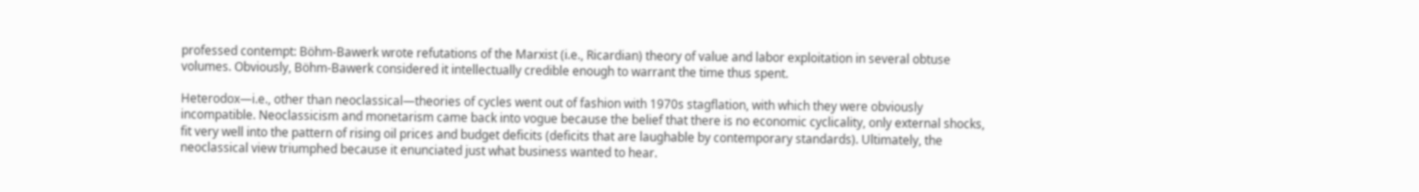professed contempt: Böhm-Bawerk wrote refutations of the Marxist (i.e., Ricardian) theory of value and labor exploitation in several obtuse volumes. Obviously, Böhm-Bawerk considered it intellectually credible enough to warrant the time thus spent.

Heterodox—i.e., other than neoclassical—theories of cycles went out of fashion with 1970s stagflation, with which they were obviously incompatible. Neoclassicism and monetarism came back into vogue because the belief that there is no economic cyclicality, only external shocks, fit very well into the pattern of rising oil prices and budget deficits (deficits that are laughable by contemporary standards). Ultimately, the neoclassical view triumphed because it enunciated just what business wanted to hear.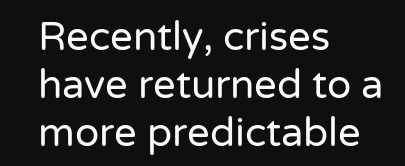Recently, crises have returned to a more predictable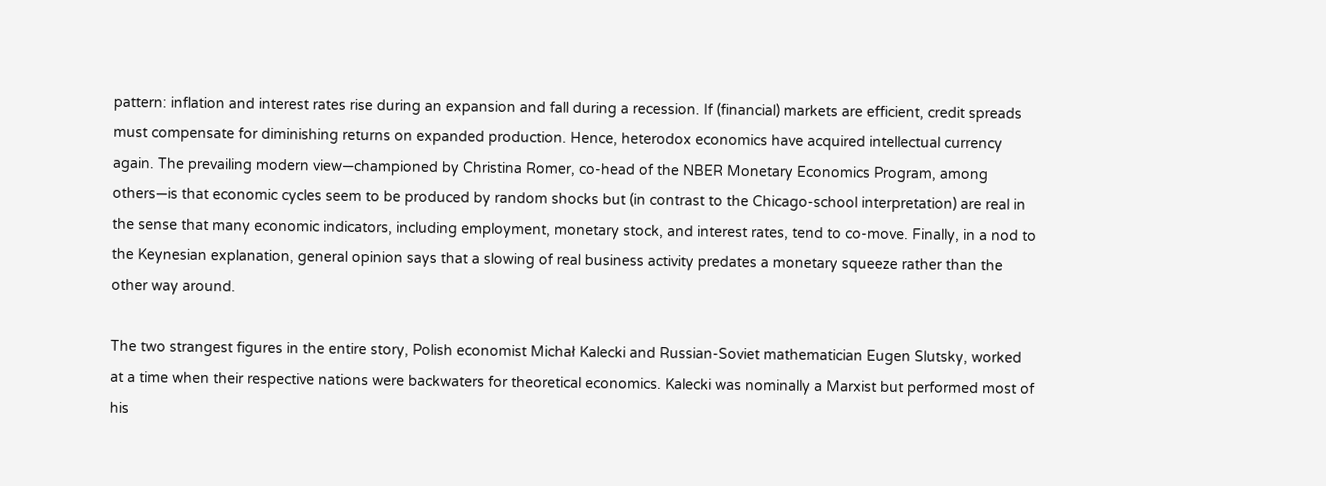pattern: inflation and interest rates rise during an expansion and fall during a recession. If (financial) markets are efficient, credit spreads must compensate for diminishing returns on expanded production. Hence, heterodox economics have acquired intellectual currency again. The prevailing modern view—championed by Christina Romer, co-head of the NBER Monetary Economics Program, among others—is that economic cycles seem to be produced by random shocks but (in contrast to the Chicago-school interpretation) are real in the sense that many economic indicators, including employment, monetary stock, and interest rates, tend to co-move. Finally, in a nod to the Keynesian explanation, general opinion says that a slowing of real business activity predates a monetary squeeze rather than the other way around.

The two strangest figures in the entire story, Polish economist Michał Kalecki and Russian-Soviet mathematician Eugen Slutsky, worked at a time when their respective nations were backwaters for theoretical economics. Kalecki was nominally a Marxist but performed most of his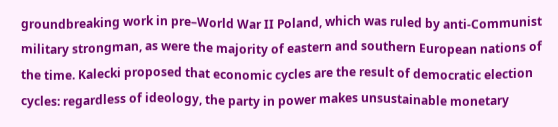groundbreaking work in pre–World War II Poland, which was ruled by anti-Communist military strongman, as were the majority of eastern and southern European nations of the time. Kalecki proposed that economic cycles are the result of democratic election cycles: regardless of ideology, the party in power makes unsustainable monetary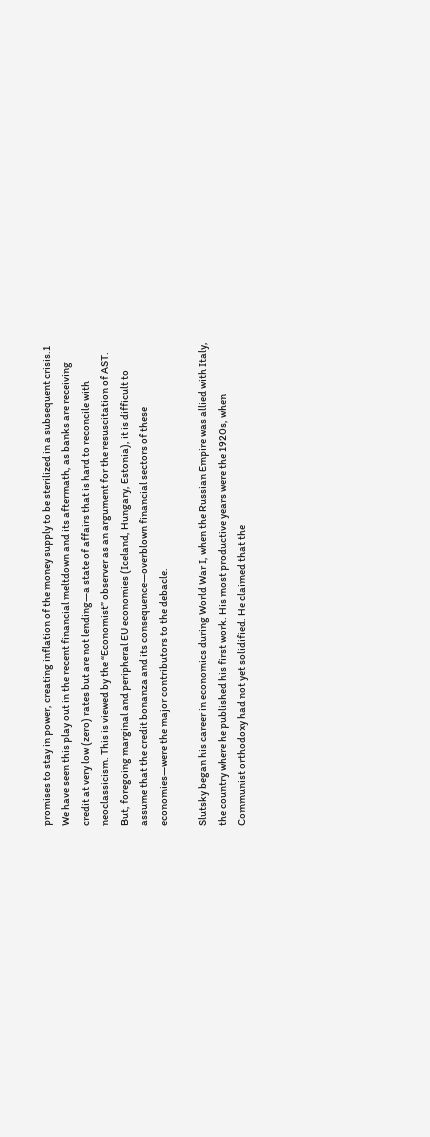promises to stay in power, creating inflation of the money supply to be sterilized in a subsequent crisis.1 We have seen this play out in the recent financial meltdown and its aftermath, as banks are receiving credit at very low (zero) rates but are not lending—a state of affairs that is hard to reconcile with neoclassicism. This is viewed by the “Economist” observer as an argument for the resuscitation of AST. But, foregoing marginal and peripheral EU economies (Iceland, Hungary, Estonia), it is difficult to assume that the credit bonanza and its consequence—overblown financial sectors of these economies—were the major contributors to the debacle.

Slutsky began his career in economics during World War I, when the Russian Empire was allied with Italy, the country where he published his first work. His most productive years were the 1920s, when Communist orthodoxy had not yet solidified. He claimed that the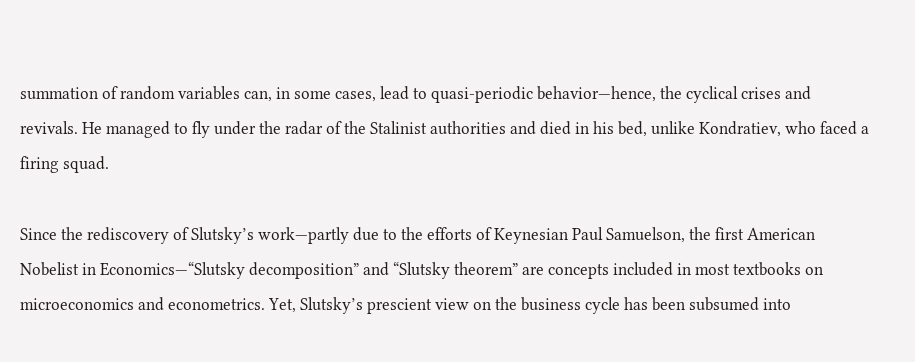summation of random variables can, in some cases, lead to quasi-periodic behavior—hence, the cyclical crises and revivals. He managed to fly under the radar of the Stalinist authorities and died in his bed, unlike Kondratiev, who faced a firing squad.

Since the rediscovery of Slutsky’s work—partly due to the efforts of Keynesian Paul Samuelson, the first American Nobelist in Economics—“Slutsky decomposition” and “Slutsky theorem” are concepts included in most textbooks on microeconomics and econometrics. Yet, Slutsky’s prescient view on the business cycle has been subsumed into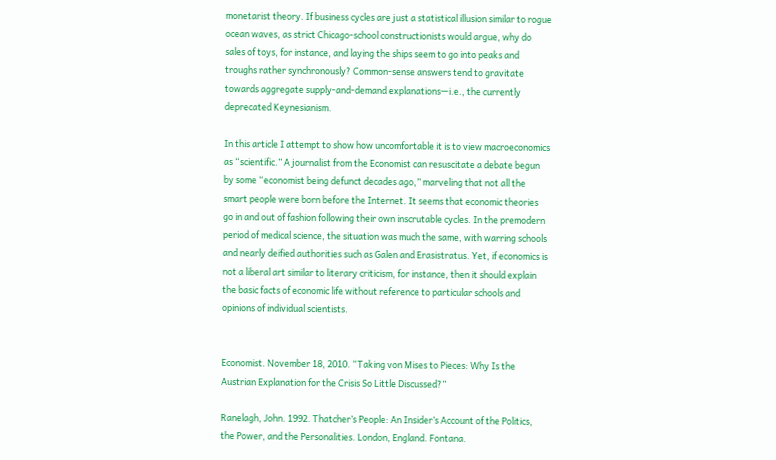monetarist theory. If business cycles are just a statistical illusion similar to rogue ocean waves, as strict Chicago-school constructionists would argue, why do sales of toys, for instance, and laying the ships seem to go into peaks and troughs rather synchronously? Common-sense answers tend to gravitate towards aggregate supply-and-demand explanations—i.e., the currently deprecated Keynesianism.

In this article I attempt to show how uncomfortable it is to view macroeconomics as “scientific.” A journalist from the Economist can resuscitate a debate begun by some “economist being defunct decades ago,” marveling that not all the smart people were born before the Internet. It seems that economic theories go in and out of fashion following their own inscrutable cycles. In the premodern period of medical science, the situation was much the same, with warring schools and nearly deified authorities such as Galen and Erasistratus. Yet, if economics is not a liberal art similar to literary criticism, for instance, then it should explain the basic facts of economic life without reference to particular schools and opinions of individual scientists.


Economist. November 18, 2010. “Taking von Mises to Pieces: Why Is the Austrian Explanation for the Crisis So Little Discussed?”

Ranelagh, John. 1992. Thatcher’s People: An Insider’s Account of the Politics, the Power, and the Personalities. London, England. Fontana.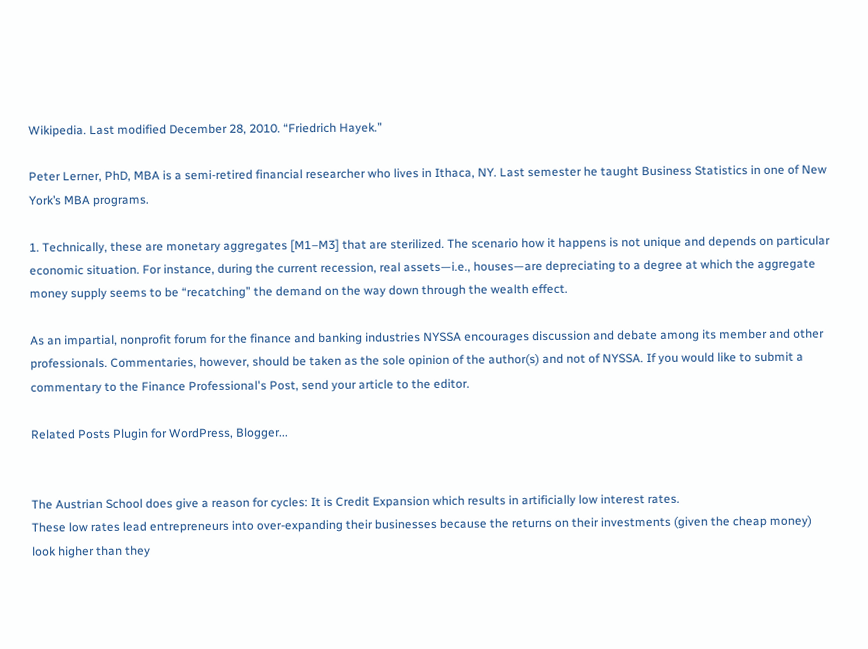Wikipedia. Last modified December 28, 2010. “Friedrich Hayek.”

Peter Lerner, PhD, MBA is a semi-retired financial researcher who lives in Ithaca, NY. Last semester he taught Business Statistics in one of New York’s MBA programs.

1. Technically, these are monetary aggregates [M1–M3] that are sterilized. The scenario how it happens is not unique and depends on particular economic situation. For instance, during the current recession, real assets—i.e., houses—are depreciating to a degree at which the aggregate money supply seems to be “recatching” the demand on the way down through the wealth effect.

As an impartial, nonprofit forum for the finance and banking industries NYSSA encourages discussion and debate among its member and other professionals. Commentaries, however, should be taken as the sole opinion of the author(s) and not of NYSSA. If you would like to submit a commentary to the Finance Professional's Post, send your article to the editor.

Related Posts Plugin for WordPress, Blogger...


The Austrian School does give a reason for cycles: It is Credit Expansion which results in artificially low interest rates.
These low rates lead entrepreneurs into over-expanding their businesses because the returns on their investments (given the cheap money) look higher than they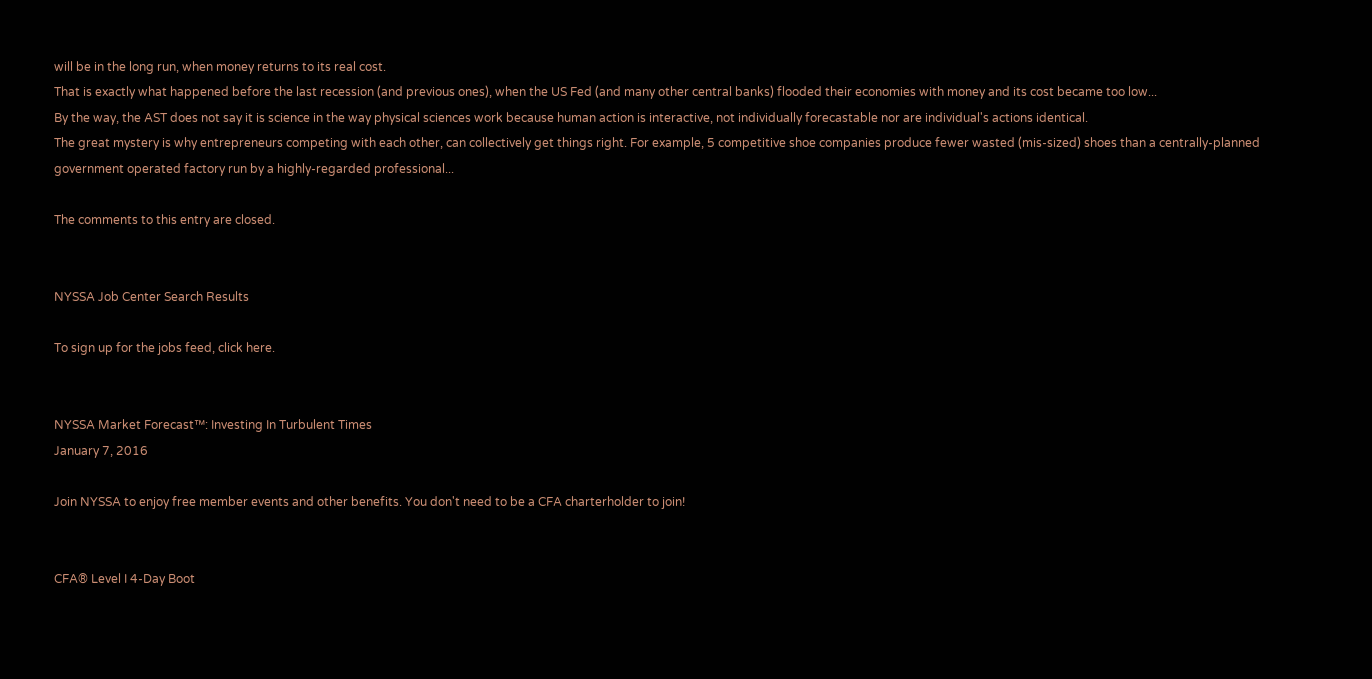will be in the long run, when money returns to its real cost.
That is exactly what happened before the last recession (and previous ones), when the US Fed (and many other central banks) flooded their economies with money and its cost became too low...
By the way, the AST does not say it is science in the way physical sciences work because human action is interactive, not individually forecastable nor are individual's actions identical.
The great mystery is why entrepreneurs competing with each other, can collectively get things right. For example, 5 competitive shoe companies produce fewer wasted (mis-sized) shoes than a centrally-planned government operated factory run by a highly-regarded professional...

The comments to this entry are closed.


NYSSA Job Center Search Results

To sign up for the jobs feed, click here.


NYSSA Market Forecast™: Investing In Turbulent Times
January 7, 2016

Join NYSSA to enjoy free member events and other benefits. You don't need to be a CFA charterholder to join!


CFA® Level I 4-Day Boot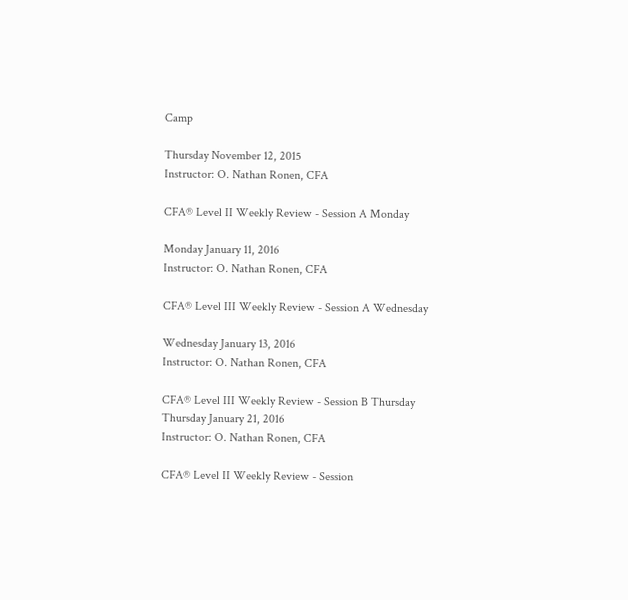Camp

Thursday November 12, 2015
Instructor: O. Nathan Ronen, CFA

CFA® Level II Weekly Review - Session A Monday

Monday January 11, 2016
Instructor: O. Nathan Ronen, CFA

CFA® Level III Weekly Review - Session A Wednesday

Wednesday January 13, 2016
Instructor: O. Nathan Ronen, CFA

CFA® Level III Weekly Review - Session B Thursday
Thursday January 21, 2016
Instructor: O. Nathan Ronen, CFA

CFA® Level II Weekly Review - Session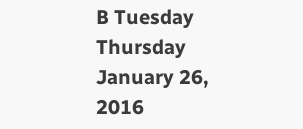B Tuesday
Thursday January 26, 2016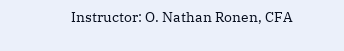Instructor: O. Nathan Ronen, CFA